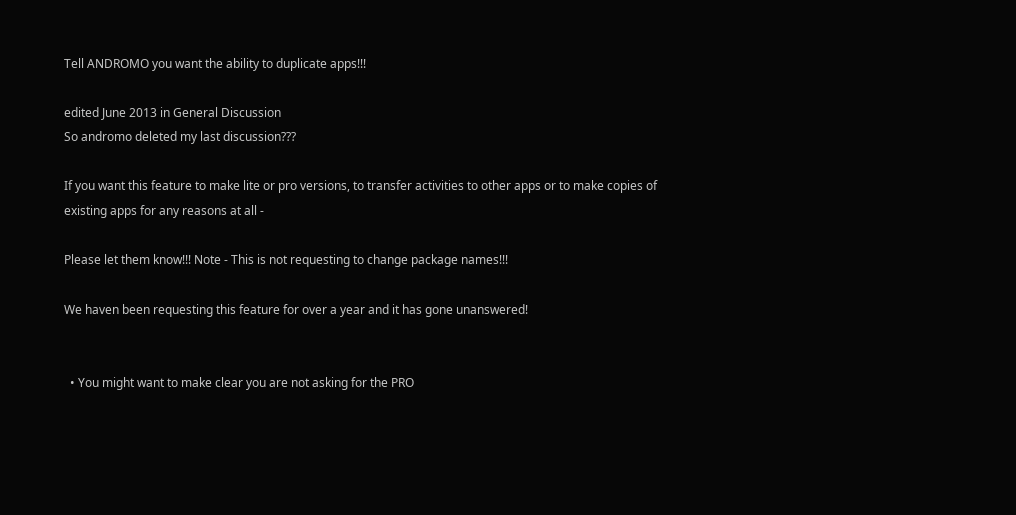Tell ANDROMO you want the ability to duplicate apps!!!

edited June 2013 in General Discussion
So andromo deleted my last discussion???

If you want this feature to make lite or pro versions, to transfer activities to other apps or to make copies of existing apps for any reasons at all -

Please let them know!!! Note - This is not requesting to change package names!!!

We haven been requesting this feature for over a year and it has gone unanswered!


  • You might want to make clear you are not asking for the PRO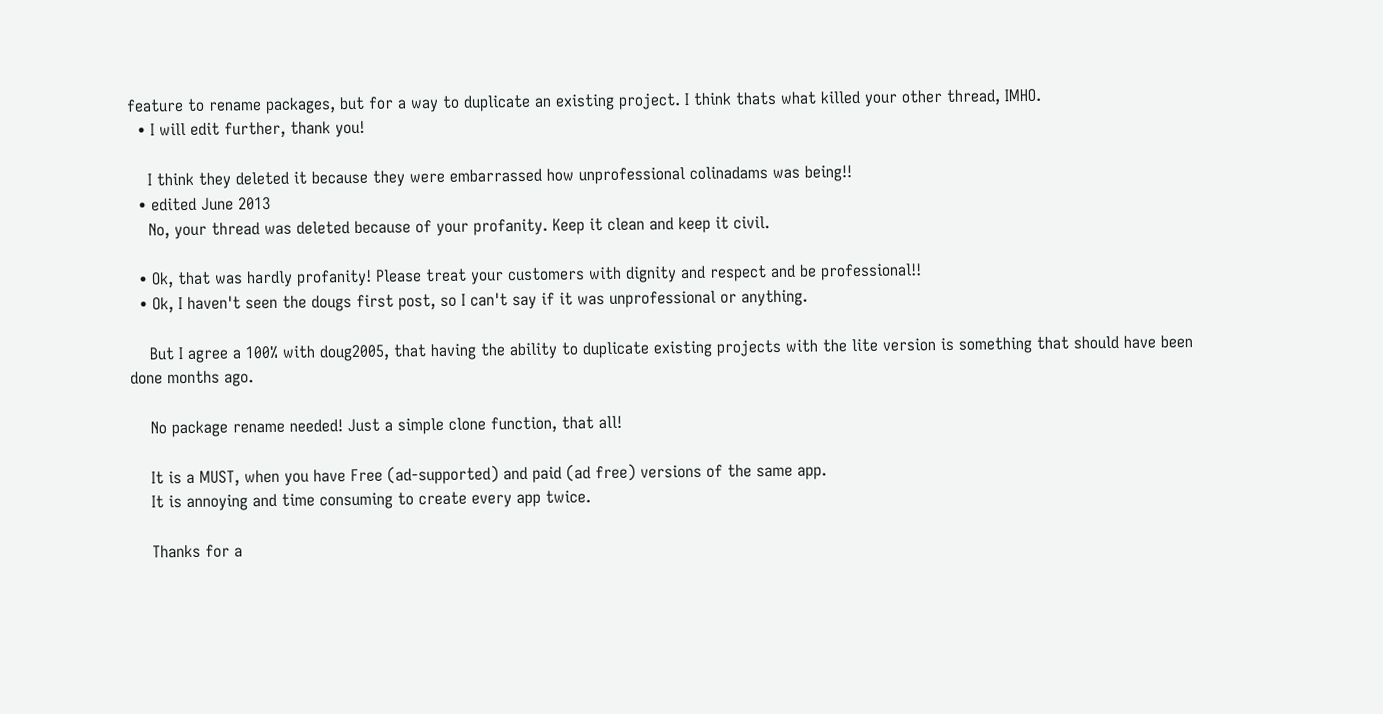feature to rename packages, but for a way to duplicate an existing project. I think thats what killed your other thread, IMHO.
  • I will edit further, thank you!

    I think they deleted it because they were embarrassed how unprofessional colinadams was being!!
  • edited June 2013
    No, your thread was deleted because of your profanity. Keep it clean and keep it civil.

  • Ok, that was hardly profanity! Please treat your customers with dignity and respect and be professional!!
  • Ok, I haven't seen the dougs first post, so I can't say if it was unprofessional or anything.

    But I agree a 100% with doug2005, that having the ability to duplicate existing projects with the lite version is something that should have been done months ago.

    No package rename needed! Just a simple clone function, that all!

    It is a MUST, when you have Free (ad-supported) and paid (ad free) versions of the same app.
    It is annoying and time consuming to create every app twice.

    Thanks for a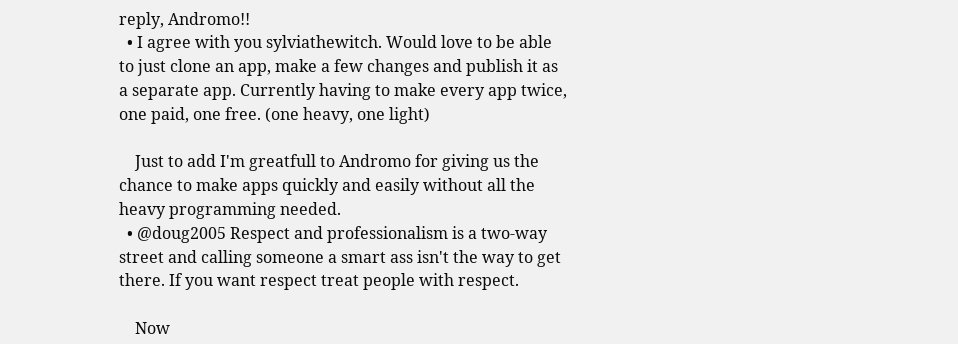reply, Andromo!!
  • I agree with you sylviathewitch. Would love to be able to just clone an app, make a few changes and publish it as a separate app. Currently having to make every app twice, one paid, one free. (one heavy, one light)

    Just to add I'm greatfull to Andromo for giving us the chance to make apps quickly and easily without all the heavy programming needed.
  • @doug2005 Respect and professionalism is a two-way street and calling someone a smart ass isn't the way to get there. If you want respect treat people with respect.

    Now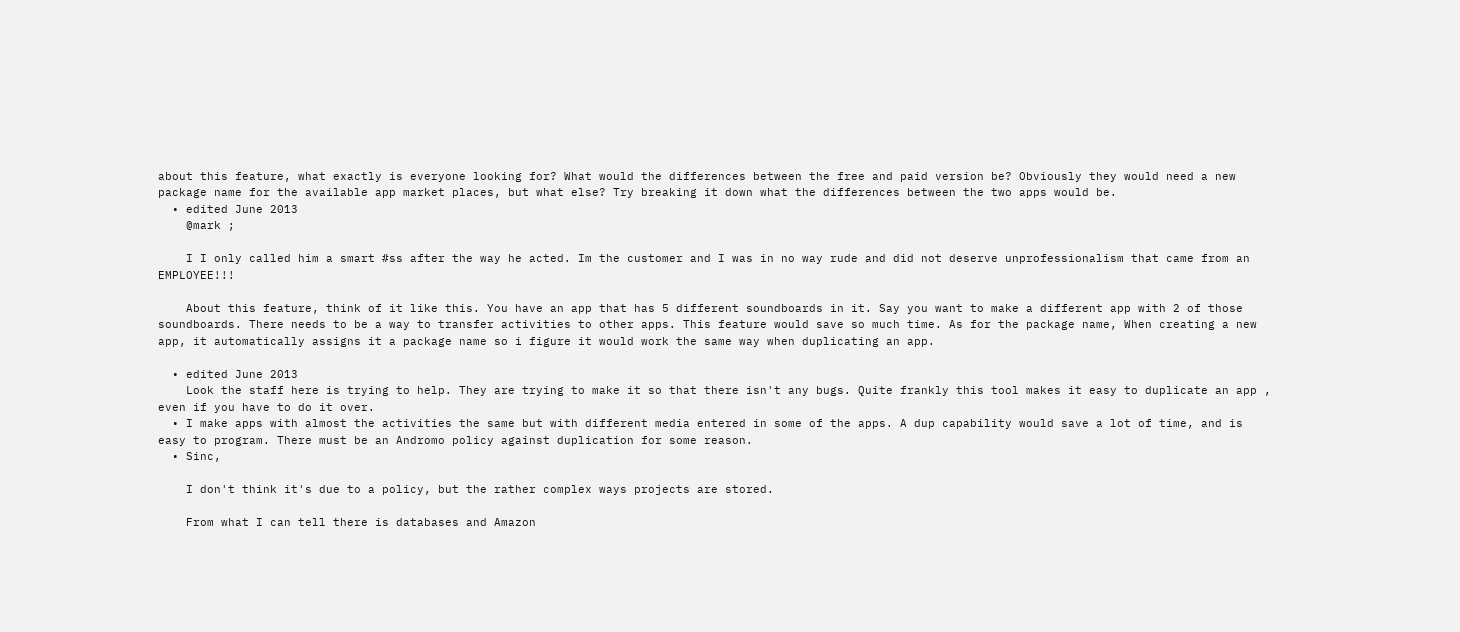about this feature, what exactly is everyone looking for? What would the differences between the free and paid version be? Obviously they would need a new package name for the available app market places, but what else? Try breaking it down what the differences between the two apps would be.
  • edited June 2013
    @mark ;

    I I only called him a smart #ss after the way he acted. Im the customer and I was in no way rude and did not deserve unprofessionalism that came from an EMPLOYEE!!!

    About this feature, think of it like this. You have an app that has 5 different soundboards in it. Say you want to make a different app with 2 of those soundboards. There needs to be a way to transfer activities to other apps. This feature would save so much time. As for the package name, When creating a new app, it automatically assigns it a package name so i figure it would work the same way when duplicating an app.

  • edited June 2013
    Look the staff here is trying to help. They are trying to make it so that there isn't any bugs. Quite frankly this tool makes it easy to duplicate an app , even if you have to do it over.
  • I make apps with almost the activities the same but with different media entered in some of the apps. A dup capability would save a lot of time, and is easy to program. There must be an Andromo policy against duplication for some reason.
  • Sinc,

    I don't think it's due to a policy, but the rather complex ways projects are stored.

    From what I can tell there is databases and Amazon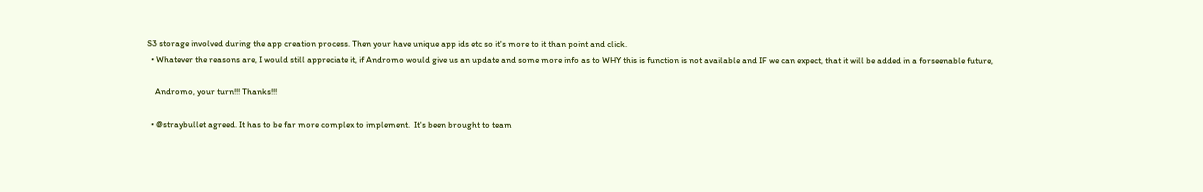S3 storage involved during the app creation process. Then your have unique app ids etc so it's more to it than point and click.
  • Whatever the reasons are, I would still appreciate it, if Andromo would give us an update and some more info as to WHY this is function is not available and IF we can expect, that it will be added in a forseenable future,

    Andromo, your turn!!! Thanks!!!

  • @straybullet agreed. It has to be far more complex to implement.  It's been brought to team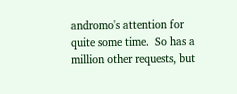andromo's attention for quite some time.  So has a million other requests, but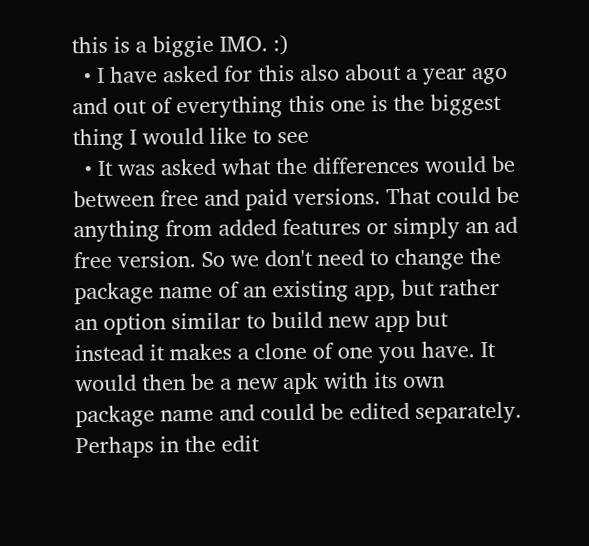this is a biggie IMO. :)
  • I have asked for this also about a year ago and out of everything this one is the biggest thing I would like to see
  • It was asked what the differences would be between free and paid versions. That could be anything from added features or simply an ad free version. So we don't need to change the package name of an existing app, but rather an option similar to build new app but instead it makes a clone of one you have. It would then be a new apk with its own package name and could be edited separately. Perhaps in the edit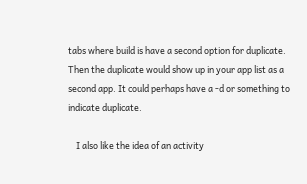tabs where build is have a second option for duplicate. Then the duplicate would show up in your app list as a second app. It could perhaps have a -d or something to indicate duplicate.

    I also like the idea of an activity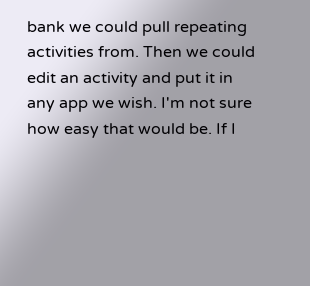bank we could pull repeating activities from. Then we could edit an activity and put it in any app we wish. I'm not sure how easy that would be. If I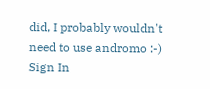did, I probably wouldn't need to use andromo :-)
Sign In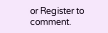or Register to comment.